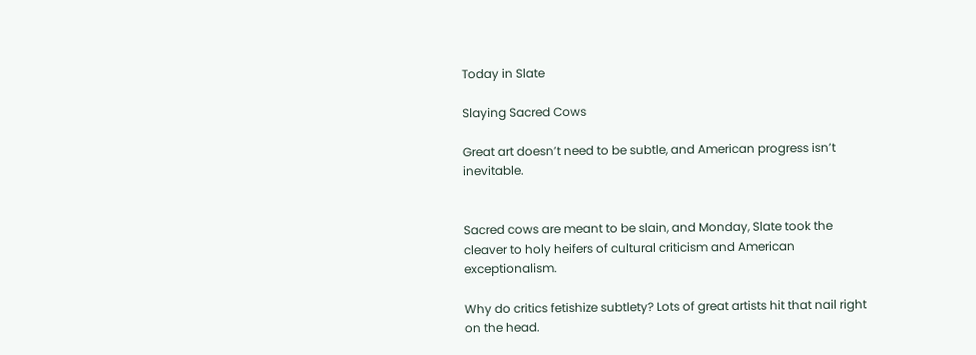Today in Slate

Slaying Sacred Cows

Great art doesn’t need to be subtle, and American progress isn’t inevitable.


Sacred cows are meant to be slain, and Monday, Slate took the cleaver to holy heifers of cultural criticism and American exceptionalism.

Why do critics fetishize subtlety? Lots of great artists hit that nail right on the head.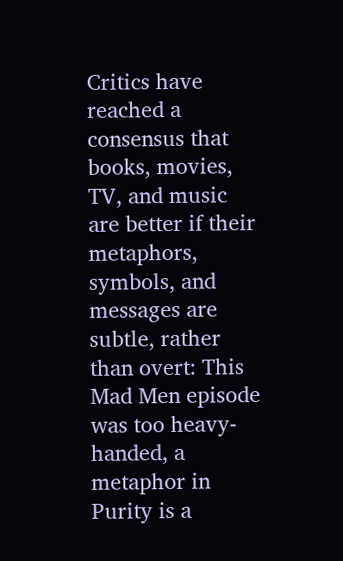Critics have reached a consensus that books, movies, TV, and music are better if their metaphors, symbols, and messages are subtle, rather than overt: This Mad Men episode was too heavy-handed, a metaphor in Purity is a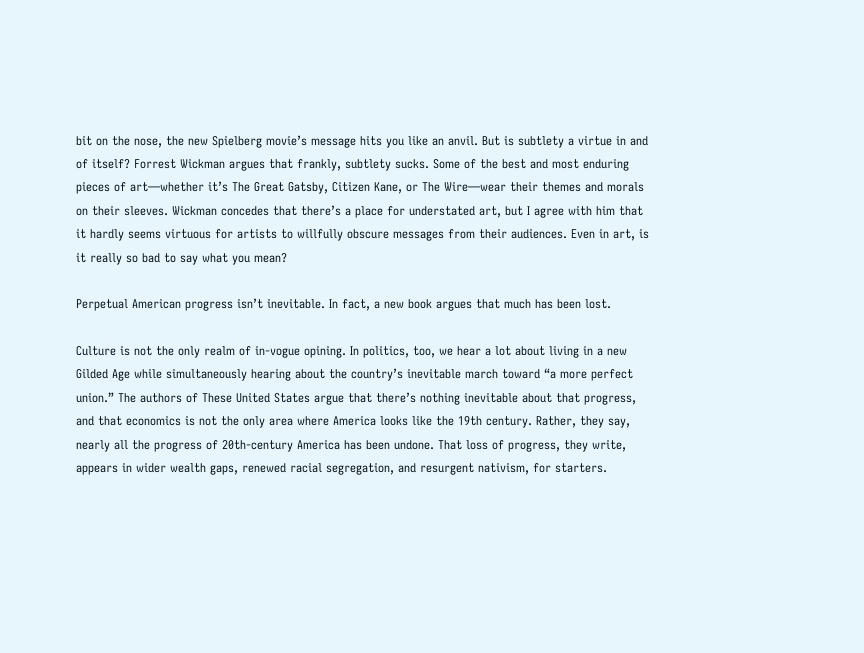bit on the nose, the new Spielberg movie’s message hits you like an anvil. But is subtlety a virtue in and of itself? Forrest Wickman argues that frankly, subtlety sucks. Some of the best and most enduring pieces of art—whether it’s The Great Gatsby, Citizen Kane, or The Wire—wear their themes and morals on their sleeves. Wickman concedes that there’s a place for understated art, but I agree with him that it hardly seems virtuous for artists to willfully obscure messages from their audiences. Even in art, is it really so bad to say what you mean?

Perpetual American progress isn’t inevitable. In fact, a new book argues that much has been lost.

Culture is not the only realm of in-vogue opining. In politics, too, we hear a lot about living in a new Gilded Age while simultaneously hearing about the country’s inevitable march toward “a more perfect union.” The authors of These United States argue that there’s nothing inevitable about that progress, and that economics is not the only area where America looks like the 19th century. Rather, they say, nearly all the progress of 20th-century America has been undone. That loss of progress, they write, appears in wider wealth gaps, renewed racial segregation, and resurgent nativism, for starters.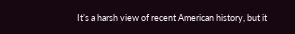It’s a harsh view of recent American history, but it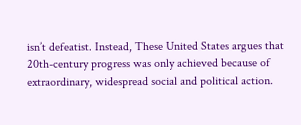isn’t defeatist. Instead, These United States argues that 20th-century progress was only achieved because of extraordinary, widespread social and political action.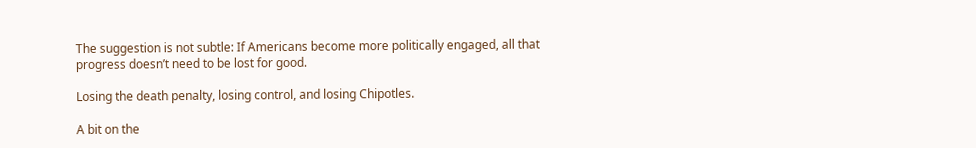The suggestion is not subtle: If Americans become more politically engaged, all that progress doesn’t need to be lost for good.

Losing the death penalty, losing control, and losing Chipotles.

A bit on the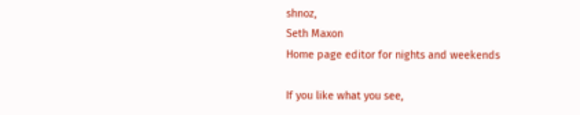shnoz,
Seth Maxon
Home page editor for nights and weekends

If you like what you see,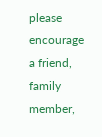please encourage a friend, family member,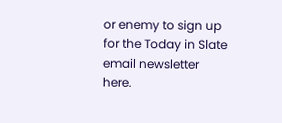or enemy to sign up for the Today in Slate email newsletter here.